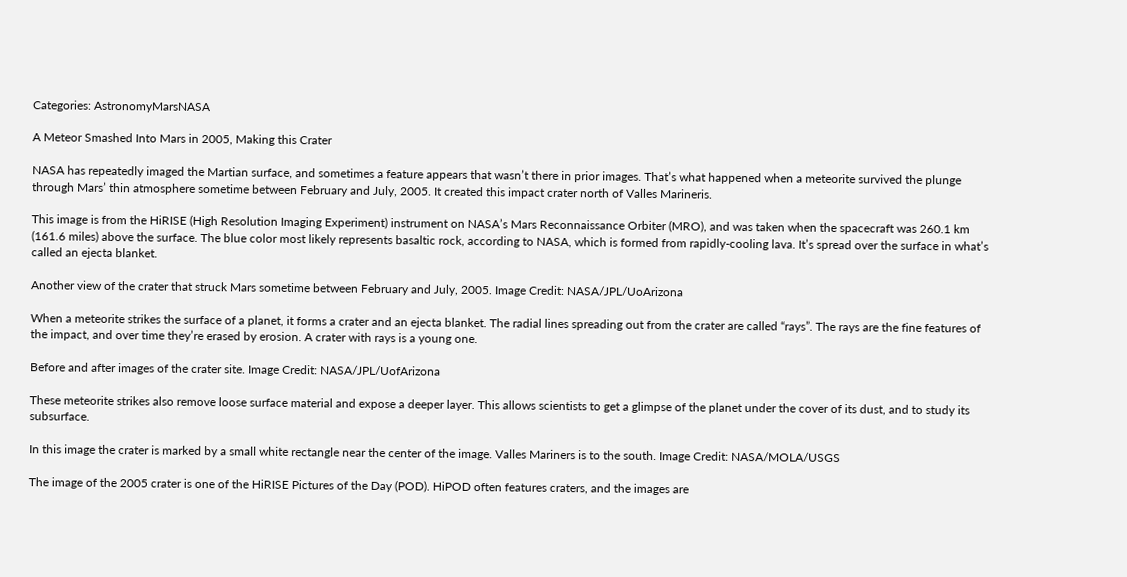Categories: AstronomyMarsNASA

A Meteor Smashed Into Mars in 2005, Making this Crater

NASA has repeatedly imaged the Martian surface, and sometimes a feature appears that wasn’t there in prior images. That’s what happened when a meteorite survived the plunge through Mars’ thin atmosphere sometime between February and July, 2005. It created this impact crater north of Valles Marineris.

This image is from the HiRISE (High Resolution Imaging Experiment) instrument on NASA’s Mars Reconnaissance Orbiter (MRO), and was taken when the spacecraft was 260.1 km (161.6 miles) above the surface. The blue color most likely represents basaltic rock, according to NASA, which is formed from rapidly-cooling lava. It’s spread over the surface in what’s called an ejecta blanket.

Another view of the crater that struck Mars sometime between February and July, 2005. Image Credit: NASA/JPL/UoArizona

When a meteorite strikes the surface of a planet, it forms a crater and an ejecta blanket. The radial lines spreading out from the crater are called “rays”. The rays are the fine features of the impact, and over time they’re erased by erosion. A crater with rays is a young one.

Before and after images of the crater site. Image Credit: NASA/JPL/UofArizona

These meteorite strikes also remove loose surface material and expose a deeper layer. This allows scientists to get a glimpse of the planet under the cover of its dust, and to study its subsurface.

In this image the crater is marked by a small white rectangle near the center of the image. Valles Mariners is to the south. Image Credit: NASA/MOLA/USGS

The image of the 2005 crater is one of the HiRISE Pictures of the Day (POD). HiPOD often features craters, and the images are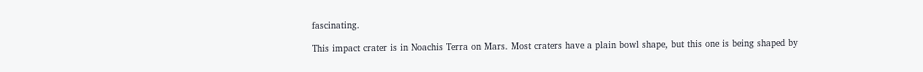fascinating.

This impact crater is in Noachis Terra on Mars. Most craters have a plain bowl shape, but this one is being shaped by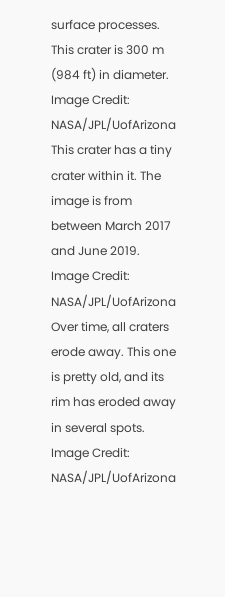surface processes. This crater is 300 m (984 ft) in diameter. Image Credit: NASA/JPL/UofArizona
This crater has a tiny crater within it. The image is from between March 2017 and June 2019. Image Credit: NASA/JPL/UofArizona
Over time, all craters erode away. This one is pretty old, and its rim has eroded away in several spots. Image Credit: NASA/JPL/UofArizona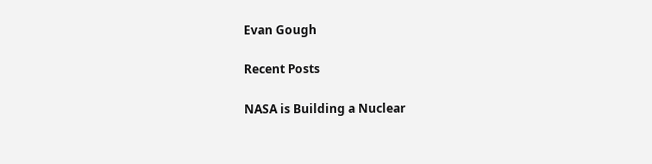Evan Gough

Recent Posts

NASA is Building a Nuclear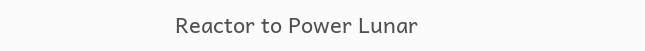Reactor to Power Lunar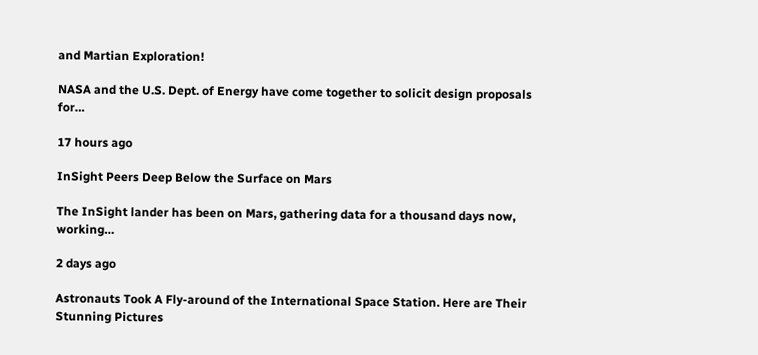and Martian Exploration!

NASA and the U.S. Dept. of Energy have come together to solicit design proposals for…

17 hours ago

InSight Peers Deep Below the Surface on Mars

The InSight lander has been on Mars, gathering data for a thousand days now, working…

2 days ago

Astronauts Took A Fly-around of the International Space Station. Here are Their Stunning Pictures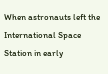When astronauts left the International Space Station in early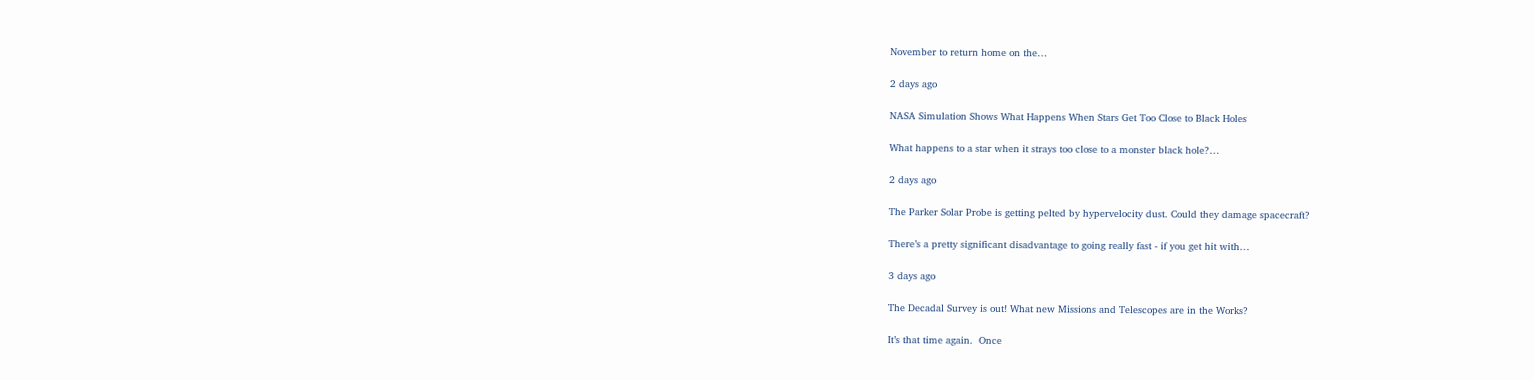November to return home on the…

2 days ago

NASA Simulation Shows What Happens When Stars Get Too Close to Black Holes

What happens to a star when it strays too close to a monster black hole?…

2 days ago

The Parker Solar Probe is getting pelted by hypervelocity dust. Could they damage spacecraft?

There’s a pretty significant disadvantage to going really fast - if you get hit with…

3 days ago

The Decadal Survey is out! What new Missions and Telescopes are in the Works?

It’s that time again.  Once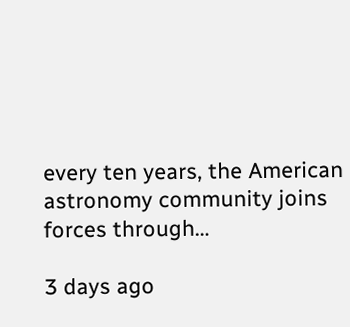every ten years, the American astronomy community joins forces through…

3 days ago